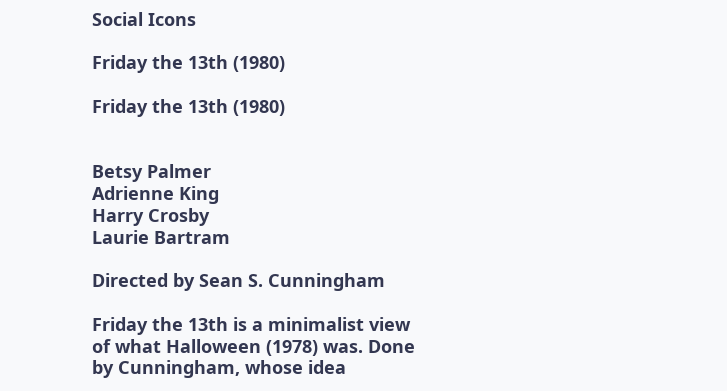Social Icons

Friday the 13th (1980)

Friday the 13th (1980)


Betsy Palmer
Adrienne King
Harry Crosby
Laurie Bartram

Directed by Sean S. Cunningham

Friday the 13th is a minimalist view of what Halloween (1978) was. Done by Cunningham, whose idea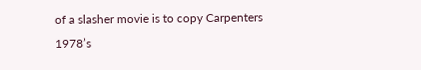of a slasher movie is to copy Carpenters 1978’s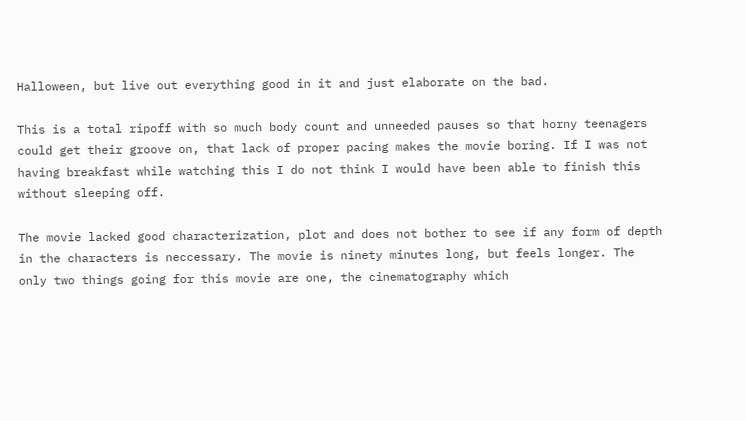Halloween, but live out everything good in it and just elaborate on the bad.

This is a total ripoff with so much body count and unneeded pauses so that horny teenagers could get their groove on, that lack of proper pacing makes the movie boring. If I was not having breakfast while watching this I do not think I would have been able to finish this without sleeping off.

The movie lacked good characterization, plot and does not bother to see if any form of depth in the characters is neccessary. The movie is ninety minutes long, but feels longer. The only two things going for this movie are one, the cinematography which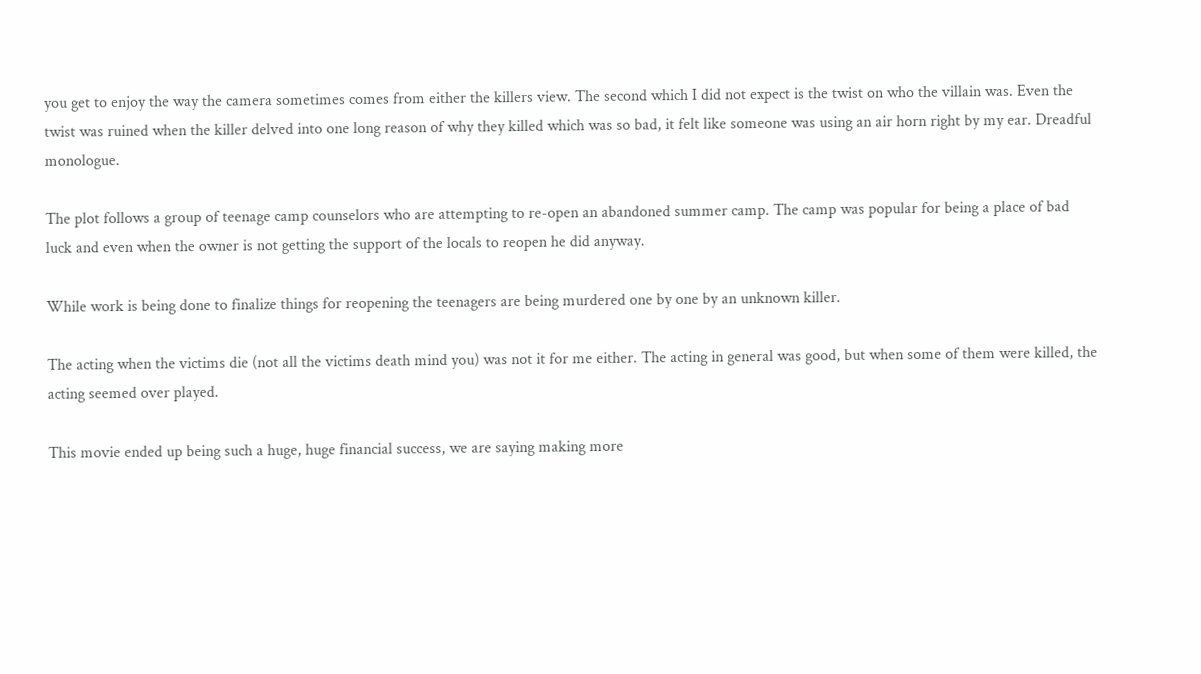you get to enjoy the way the camera sometimes comes from either the killers view. The second which I did not expect is the twist on who the villain was. Even the twist was ruined when the killer delved into one long reason of why they killed which was so bad, it felt like someone was using an air horn right by my ear. Dreadful monologue.

The plot follows a group of teenage camp counselors who are attempting to re-open an abandoned summer camp. The camp was popular for being a place of bad luck and even when the owner is not getting the support of the locals to reopen he did anyway.

While work is being done to finalize things for reopening the teenagers are being murdered one by one by an unknown killer.

The acting when the victims die (not all the victims death mind you) was not it for me either. The acting in general was good, but when some of them were killed, the acting seemed over played.

This movie ended up being such a huge, huge financial success, we are saying making more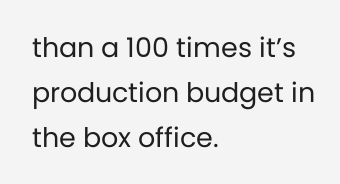than a 100 times it’s production budget in the box office.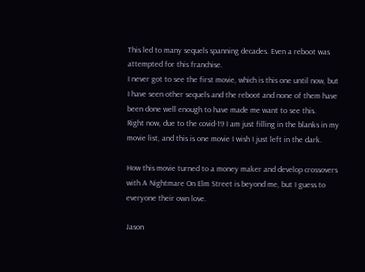This led to many sequels spanning decades. Even a reboot was attempted for this franchise.
I never got to see the first movie, which is this one until now, but I have seen other sequels and the reboot and none of them have been done well enough to have made me want to see this.
Right now, due to the covid-19 I am just filling in the blanks in my movie list, and this is one movie I wish I just left in the dark.

How this movie turned to a money maker and develop crossovers with A Nightmare On Elm Street is beyond me, but I guess to everyone their own love.

Jason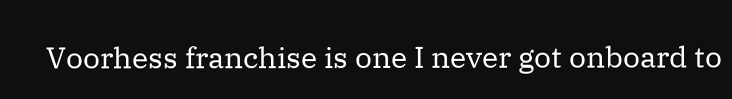Voorhess franchise is one I never got onboard to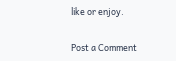like or enjoy.


Post a Comment